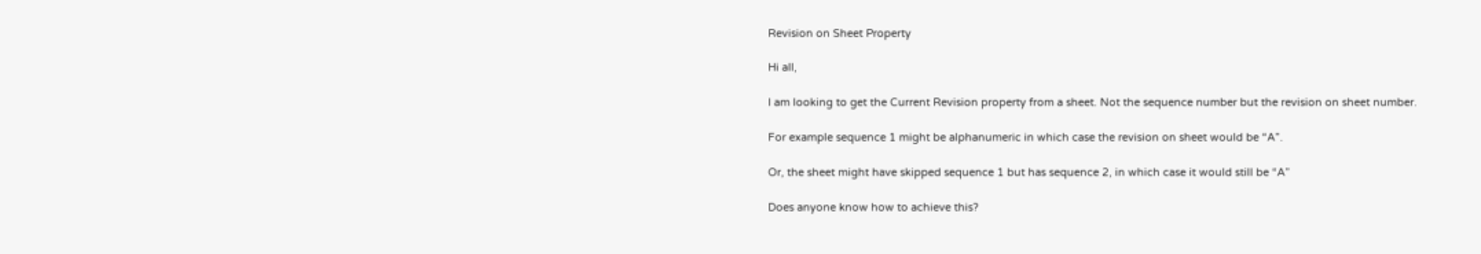Revision on Sheet Property

Hi all,

I am looking to get the Current Revision property from a sheet. Not the sequence number but the revision on sheet number.

For example sequence 1 might be alphanumeric in which case the revision on sheet would be “A”.

Or, the sheet might have skipped sequence 1 but has sequence 2, in which case it would still be “A”

Does anyone know how to achieve this?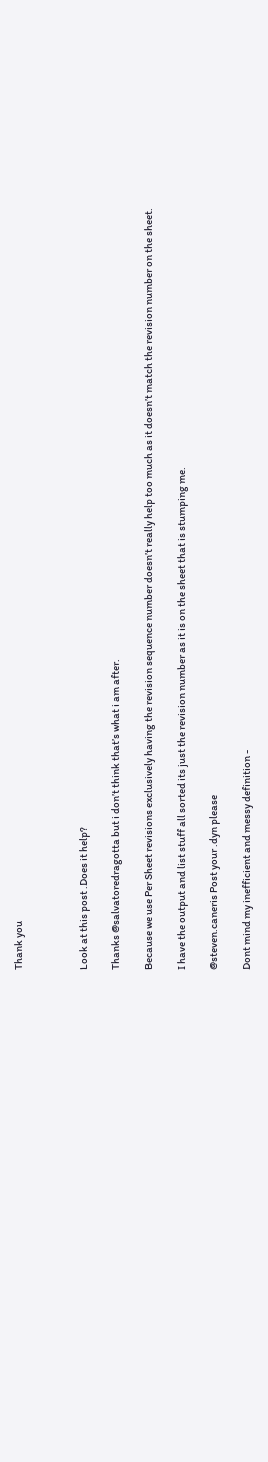Thank you



Look at this post .Does it help?

Thanks @salvatoredragotta but i don’t think that’s what i am after.

Because we use Per Sheet revisions exclusively having the revision sequence number doesn’t really help too much as it doesn’t match the revision number on the sheet.

I have the output and list stuff all sorted its just the revision number as it is on the sheet that is stumping me.

@steven.caneris Post your .dyn please

Dont mind my inefficient and messy definition -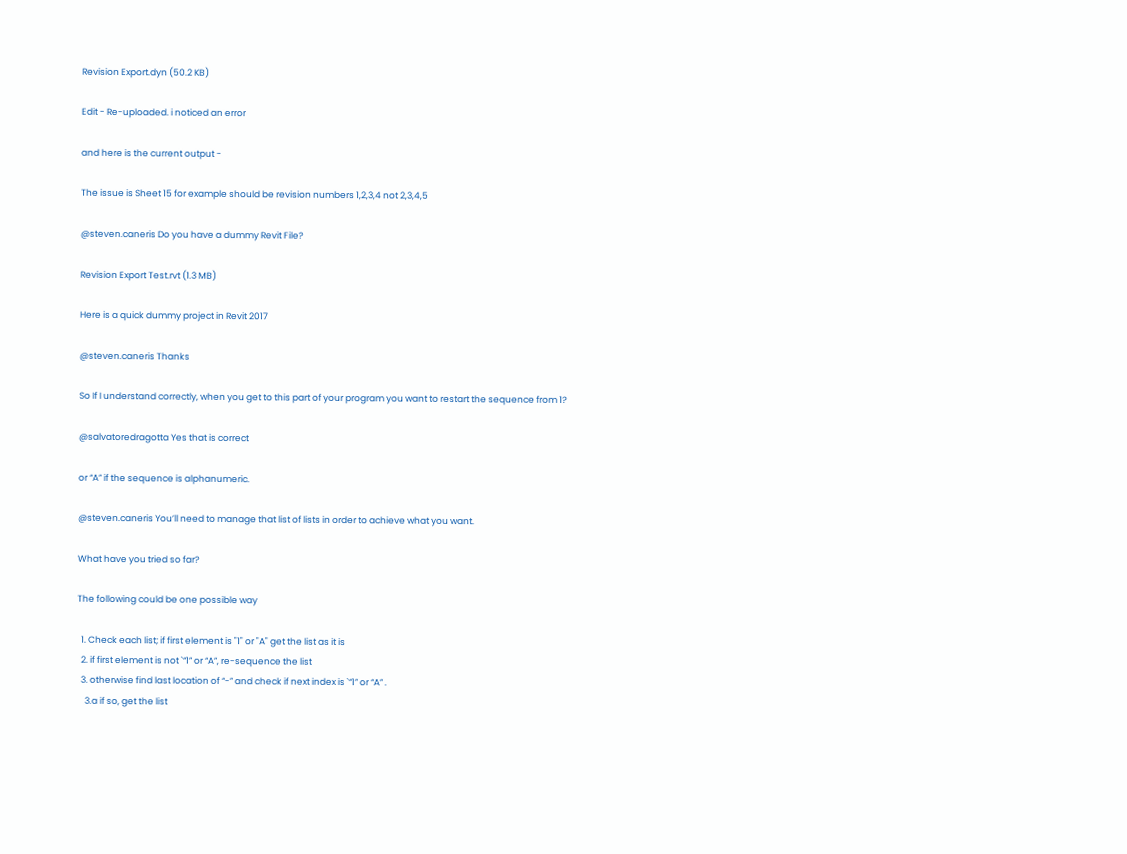Revision Export.dyn (50.2 KB)

Edit - Re-uploaded. i noticed an error

and here is the current output -

The issue is Sheet 15 for example should be revision numbers 1,2,3,4 not 2,3,4,5

@steven.caneris Do you have a dummy Revit File?

Revision Export Test.rvt (1.3 MB)

Here is a quick dummy project in Revit 2017

@steven.caneris Thanks

So If I understand correctly, when you get to this part of your program you want to restart the sequence from 1?

@salvatoredragotta Yes that is correct

or “A” if the sequence is alphanumeric.

@steven.caneris You’ll need to manage that list of lists in order to achieve what you want.

What have you tried so far?

The following could be one possible way

  1. Check each list; if first element is "1" or "A" get the list as it is
  2. if first element is not `“1” or “A”, re-sequence the list
  3. otherwise find last location of “-” and check if next index is `“1” or “A” .
    3.a if so, get the list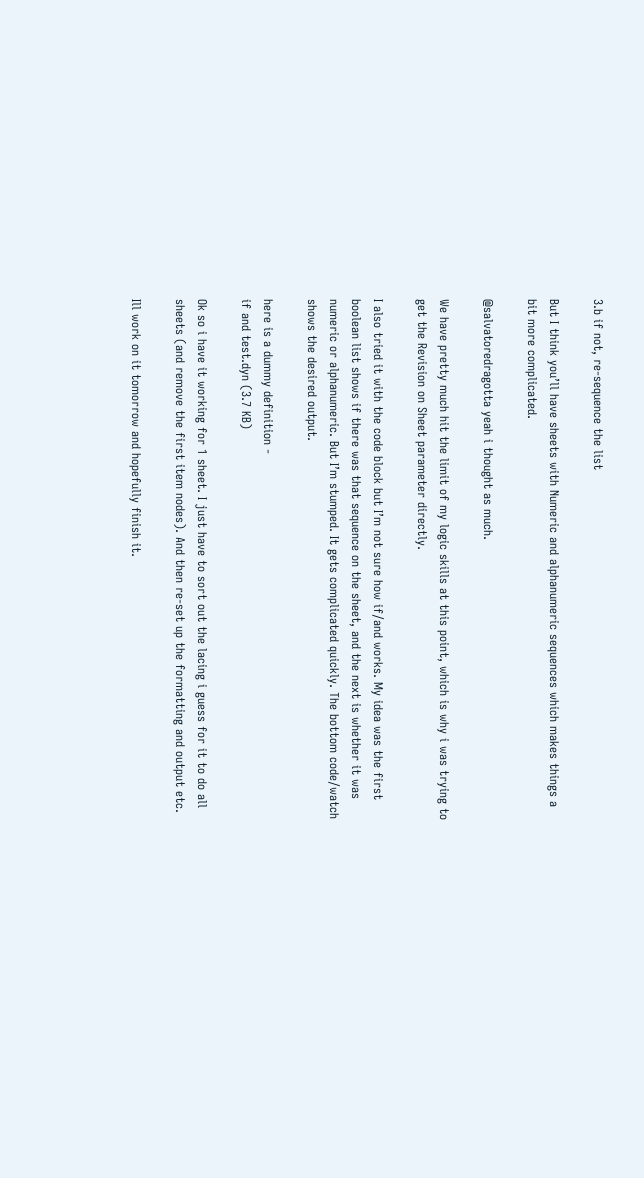3.b if not, re-sequence the list

But I think you’ll have sheets with Numeric and alphanumeric sequences which makes things a bit more complicated.

@salvatoredragotta yeah i thought as much.

We have pretty much hit the limit of my logic skills at this point, which is why i was trying to get the Revision on Sheet parameter directly.

I also tried it with the code block but I’m not sure how if/and works. My idea was the first boolean list shows if there was that sequence on the sheet, and the next is whether it was numeric or alphanumeric. But I’m stumped. It gets complicated quickly. The bottom code/watch shows the desired output.

here is a dummy definition -
if and test.dyn (3.7 KB)

Ok so i have it working for 1 sheet. I just have to sort out the lacing i guess for it to do all sheets (and remove the first item nodes). And then re-set up the formatting and output etc.

Ill work on it tomorrow and hopefully finish it.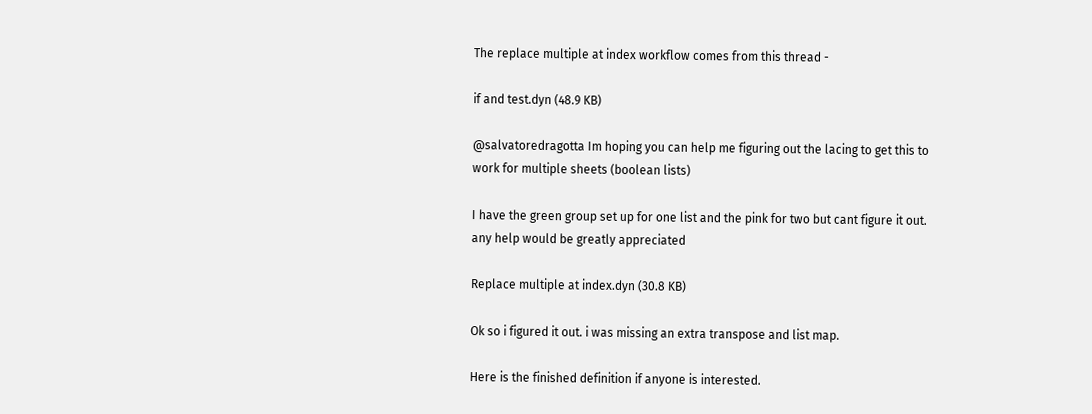The replace multiple at index workflow comes from this thread -

if and test.dyn (48.9 KB)

@salvatoredragotta Im hoping you can help me figuring out the lacing to get this to work for multiple sheets (boolean lists)

I have the green group set up for one list and the pink for two but cant figure it out. any help would be greatly appreciated

Replace multiple at index.dyn (30.8 KB)

Ok so i figured it out. i was missing an extra transpose and list map.

Here is the finished definition if anyone is interested.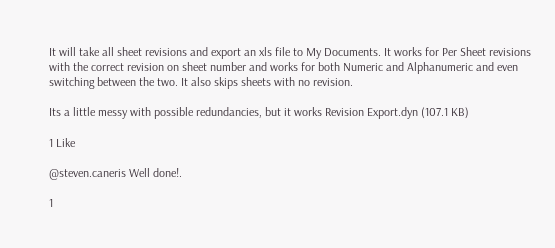It will take all sheet revisions and export an xls file to My Documents. It works for Per Sheet revisions with the correct revision on sheet number and works for both Numeric and Alphanumeric and even switching between the two. It also skips sheets with no revision.

Its a little messy with possible redundancies, but it works Revision Export.dyn (107.1 KB)

1 Like

@steven.caneris Well done!.

1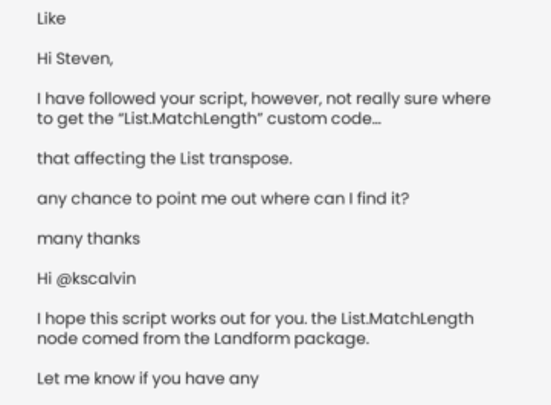Like

Hi Steven,

I have followed your script, however, not really sure where to get the “List.MatchLength” custom code…

that affecting the List transpose.

any chance to point me out where can I find it?

many thanks

Hi @kscalvin

I hope this script works out for you. the List.MatchLength node comed from the Landform package.

Let me know if you have any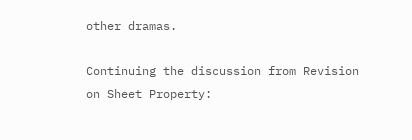other dramas.

Continuing the discussion from Revision on Sheet Property: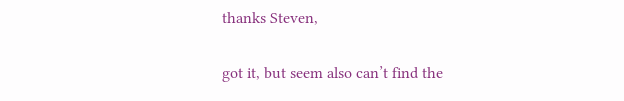thanks Steven,

got it, but seem also can’t find the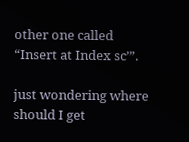other one called “Insert at Index sc’”.

just wondering where should I get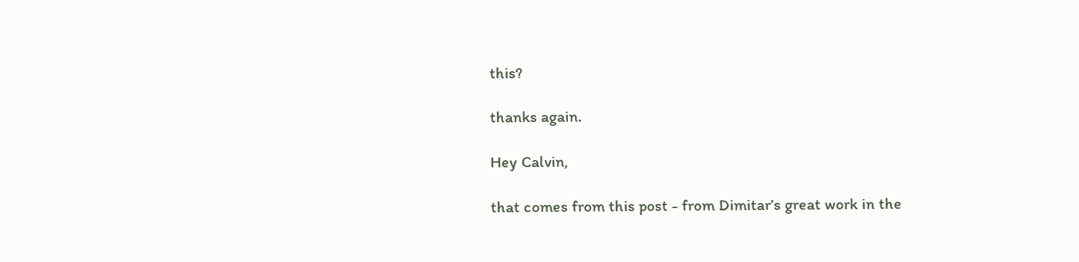this?

thanks again.

Hey Calvin,

that comes from this post - from Dimitar’s great work in the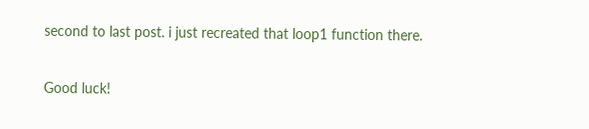second to last post. i just recreated that loop1 function there.

Good luck!